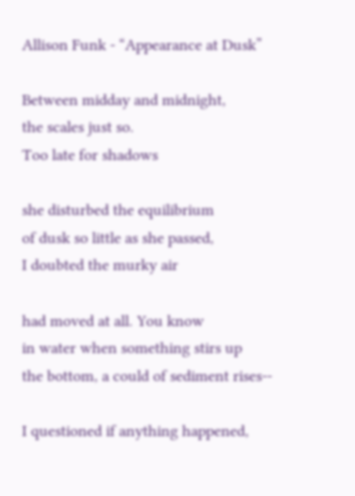Allison Funk - “Appearance at Dusk”

Between midday and midnight,
the scales just so.
Too late for shadows

she disturbed the equilibrium
of dusk so little as she passed,
I doubted the murky air

had moved at all. You know
in water when something stirs up
the bottom, a could of sediment rises--

I questioned if anything happened,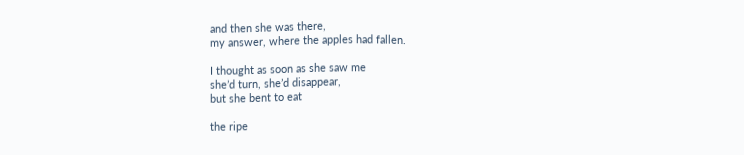and then she was there,
my answer, where the apples had fallen.

I thought as soon as she saw me
she’d turn, she’d disappear,
but she bent to eat

the ripe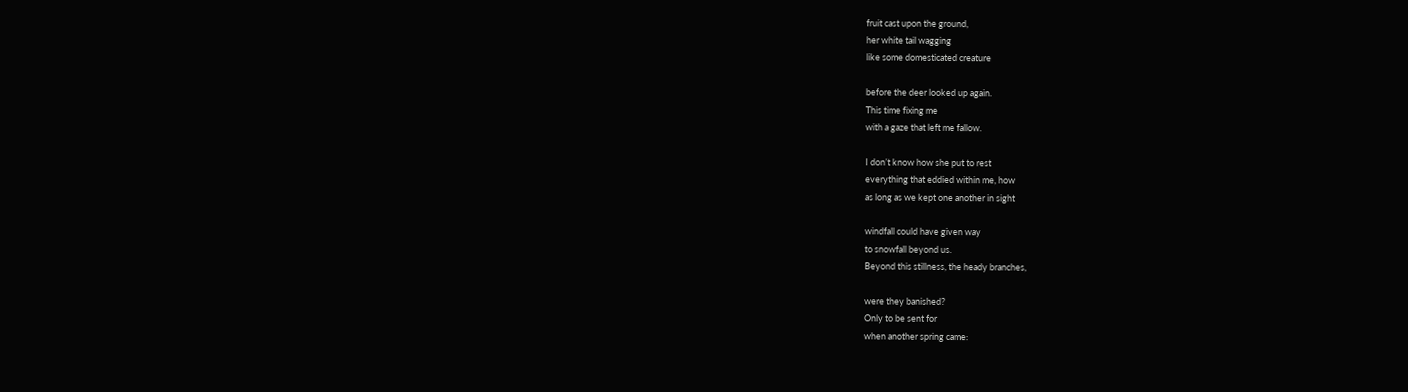fruit cast upon the ground,
her white tail wagging
like some domesticated creature

before the deer looked up again.
This time fixing me
with a gaze that left me fallow.

I don’t know how she put to rest
everything that eddied within me, how
as long as we kept one another in sight

windfall could have given way
to snowfall beyond us.
Beyond this stillness, the heady branches,

were they banished?
Only to be sent for
when another spring came: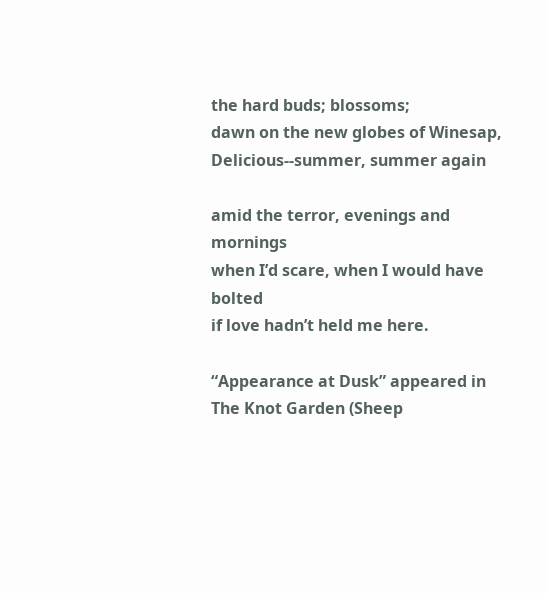the hard buds; blossoms;
dawn on the new globes of Winesap,
Delicious--summer, summer again

amid the terror, evenings and mornings
when I’d scare, when I would have bolted
if love hadn’t held me here.

“Appearance at Dusk” appeared in The Knot Garden (Sheep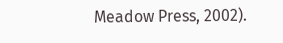Meadow Press, 2002).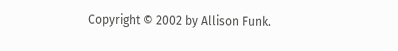Copyright © 2002 by Allison Funk.